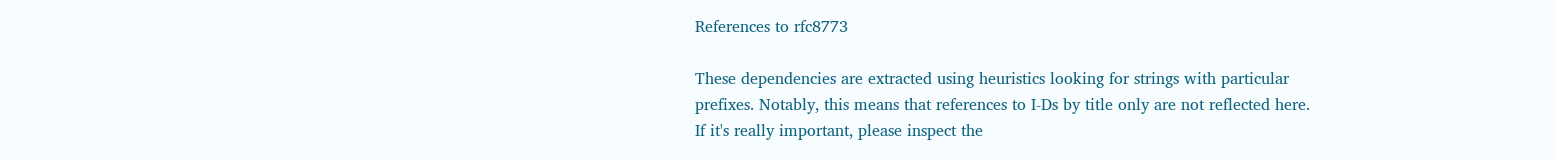References to rfc8773

These dependencies are extracted using heuristics looking for strings with particular prefixes. Notably, this means that references to I-Ds by title only are not reflected here. If it's really important, please inspect the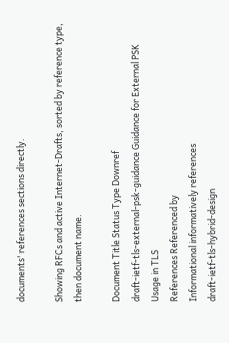documents' references sections directly.

Showing RFCs and active Internet-Drafts, sorted by reference type, then document name.

Document Title Status Type Downref
draft-ietf-tls-external-psk-guidance Guidance for External PSK Usage in TLS
References Referenced by
Informational informatively references
draft-ietf-tls-hybrid-design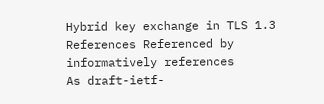Hybrid key exchange in TLS 1.3
References Referenced by
informatively references
As draft-ietf-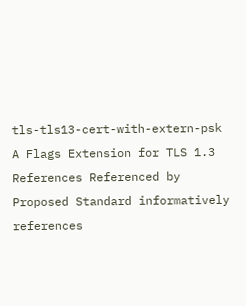tls-tls13-cert-with-extern-psk
A Flags Extension for TLS 1.3
References Referenced by
Proposed Standard informatively references